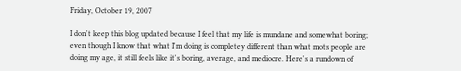Friday, October 19, 2007

I don't keep this blog updated because I feel that my life is mundane and somewhat boring; even though I know that what I'm doing is completey different than what mots people are doing my age, it still feels like it's boring, average, and mediocre. Here's a rundown of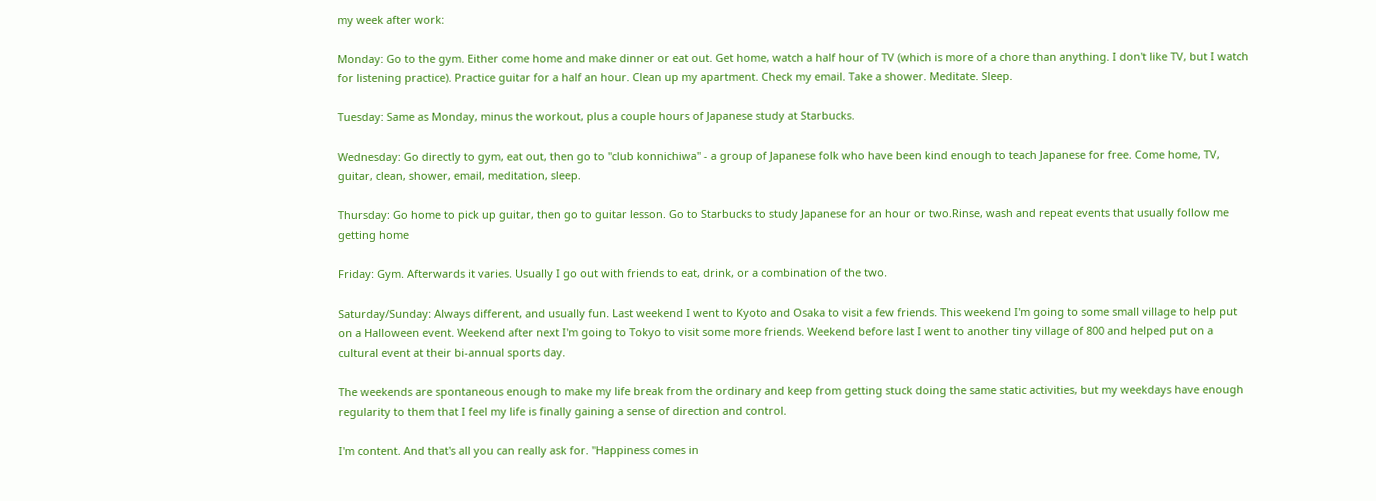my week after work:

Monday: Go to the gym. Either come home and make dinner or eat out. Get home, watch a half hour of TV (which is more of a chore than anything. I don't like TV, but I watch for listening practice). Practice guitar for a half an hour. Clean up my apartment. Check my email. Take a shower. Meditate. Sleep.

Tuesday: Same as Monday, minus the workout, plus a couple hours of Japanese study at Starbucks.

Wednesday: Go directly to gym, eat out, then go to "club konnichiwa" - a group of Japanese folk who have been kind enough to teach Japanese for free. Come home, TV, guitar, clean, shower, email, meditation, sleep.

Thursday: Go home to pick up guitar, then go to guitar lesson. Go to Starbucks to study Japanese for an hour or two.Rinse, wash and repeat events that usually follow me getting home

Friday: Gym. Afterwards it varies. Usually I go out with friends to eat, drink, or a combination of the two.

Saturday/Sunday: Always different, and usually fun. Last weekend I went to Kyoto and Osaka to visit a few friends. This weekend I'm going to some small village to help put on a Halloween event. Weekend after next I'm going to Tokyo to visit some more friends. Weekend before last I went to another tiny village of 800 and helped put on a cultural event at their bi-annual sports day.

The weekends are spontaneous enough to make my life break from the ordinary and keep from getting stuck doing the same static activities, but my weekdays have enough regularity to them that I feel my life is finally gaining a sense of direction and control.

I'm content. And that's all you can really ask for. "Happiness comes in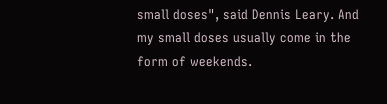small doses", said Dennis Leary. And my small doses usually come in the form of weekends.